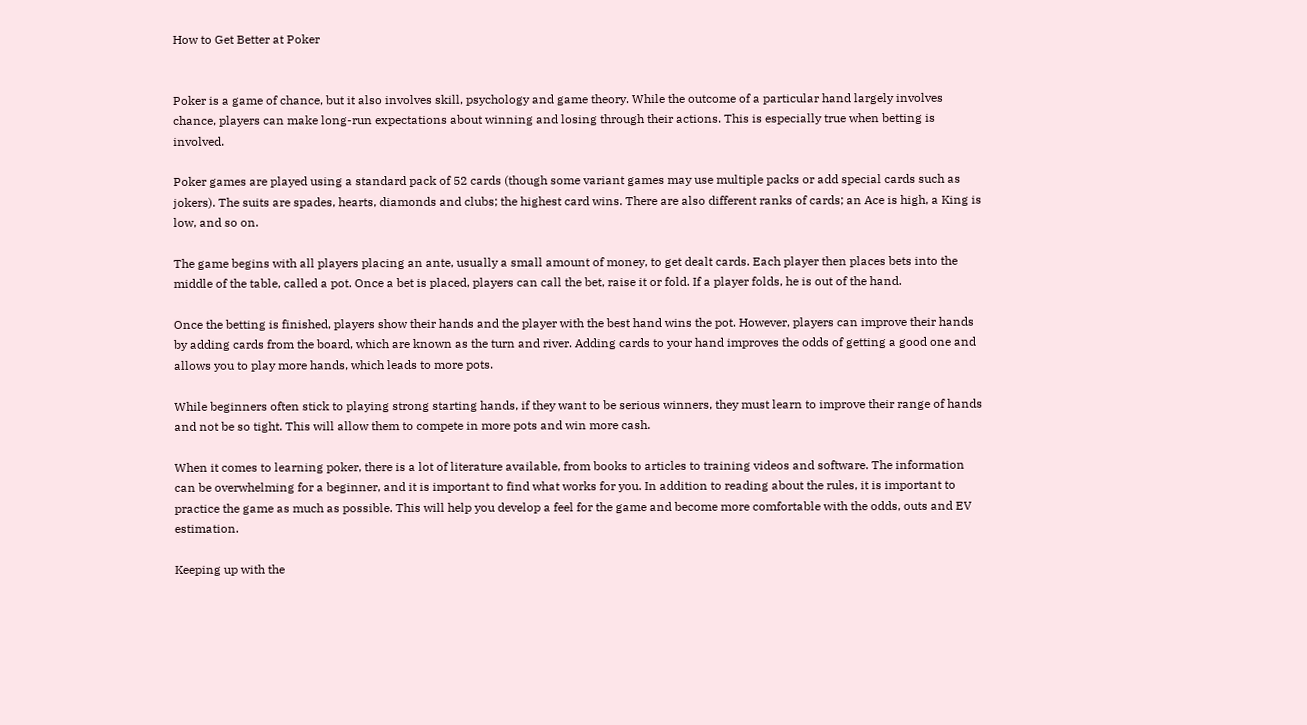How to Get Better at Poker


Poker is a game of chance, but it also involves skill, psychology and game theory. While the outcome of a particular hand largely involves chance, players can make long-run expectations about winning and losing through their actions. This is especially true when betting is involved.

Poker games are played using a standard pack of 52 cards (though some variant games may use multiple packs or add special cards such as jokers). The suits are spades, hearts, diamonds and clubs; the highest card wins. There are also different ranks of cards; an Ace is high, a King is low, and so on.

The game begins with all players placing an ante, usually a small amount of money, to get dealt cards. Each player then places bets into the middle of the table, called a pot. Once a bet is placed, players can call the bet, raise it or fold. If a player folds, he is out of the hand.

Once the betting is finished, players show their hands and the player with the best hand wins the pot. However, players can improve their hands by adding cards from the board, which are known as the turn and river. Adding cards to your hand improves the odds of getting a good one and allows you to play more hands, which leads to more pots.

While beginners often stick to playing strong starting hands, if they want to be serious winners, they must learn to improve their range of hands and not be so tight. This will allow them to compete in more pots and win more cash.

When it comes to learning poker, there is a lot of literature available, from books to articles to training videos and software. The information can be overwhelming for a beginner, and it is important to find what works for you. In addition to reading about the rules, it is important to practice the game as much as possible. This will help you develop a feel for the game and become more comfortable with the odds, outs and EV estimation.

Keeping up with the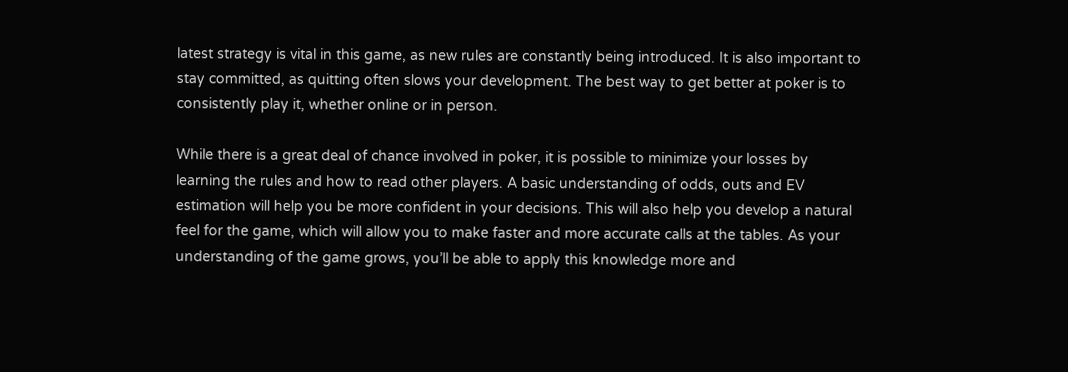latest strategy is vital in this game, as new rules are constantly being introduced. It is also important to stay committed, as quitting often slows your development. The best way to get better at poker is to consistently play it, whether online or in person.

While there is a great deal of chance involved in poker, it is possible to minimize your losses by learning the rules and how to read other players. A basic understanding of odds, outs and EV estimation will help you be more confident in your decisions. This will also help you develop a natural feel for the game, which will allow you to make faster and more accurate calls at the tables. As your understanding of the game grows, you’ll be able to apply this knowledge more and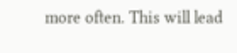more often. This will lead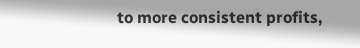to more consistent profits,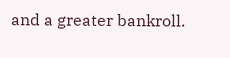and a greater bankroll.